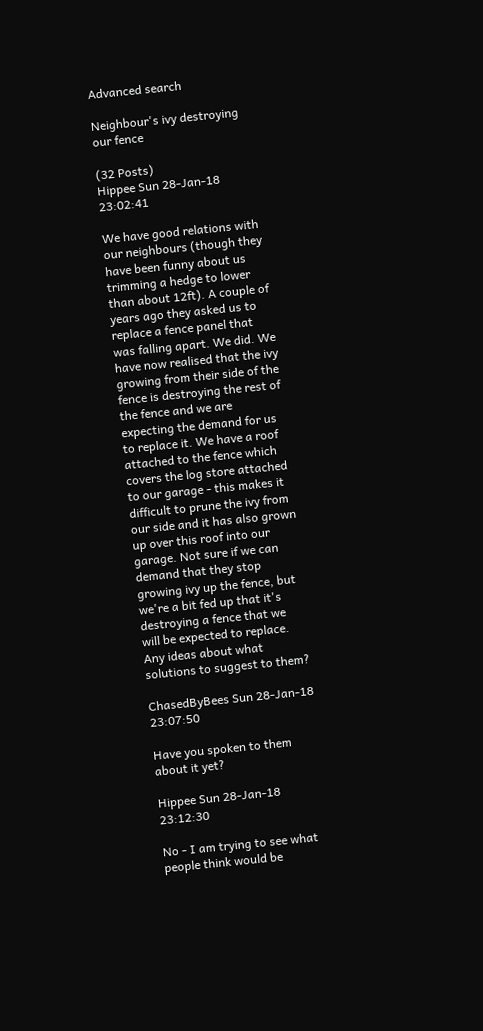Advanced search

Neighbour's ivy destroying our fence

(32 Posts)
Hippee Sun 28-Jan-18 23:02:41

We have good relations with our neighbours (though they have been funny about us trimming a hedge to lower than about 12ft). A couple of years ago they asked us to replace a fence panel that was falling apart. We did. We have now realised that the ivy growing from their side of the fence is destroying the rest of the fence and we are expecting the demand for us to replace it. We have a roof attached to the fence which covers the log store attached to our garage - this makes it difficult to prune the ivy from our side and it has also grown up over this roof into our garage. Not sure if we can demand that they stop growing ivy up the fence, but we're a bit fed up that it's destroying a fence that we will be expected to replace. Any ideas about what solutions to suggest to them?

ChasedByBees Sun 28-Jan-18 23:07:50

Have you spoken to them about it yet?

Hippee Sun 28-Jan-18 23:12:30

No - I am trying to see what people think would be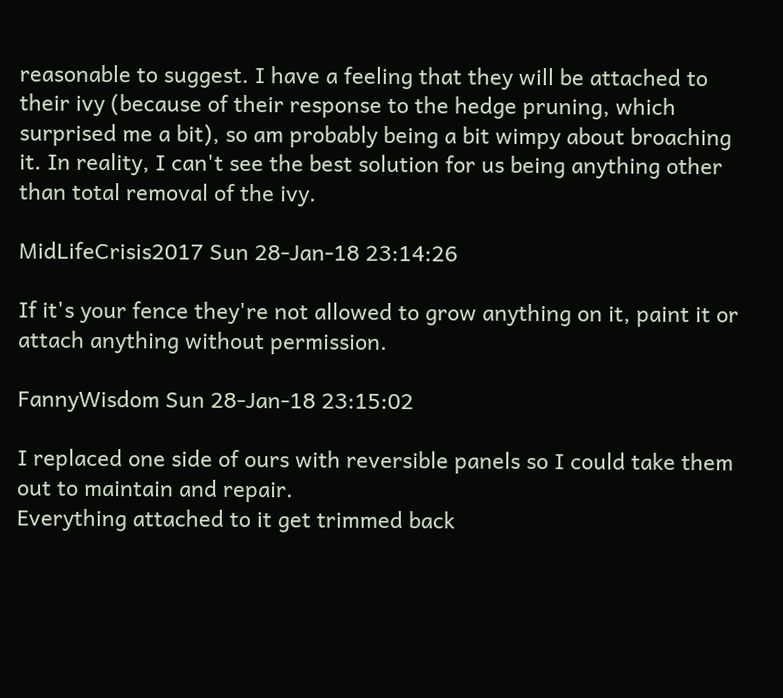reasonable to suggest. I have a feeling that they will be attached to their ivy (because of their response to the hedge pruning, which surprised me a bit), so am probably being a bit wimpy about broaching it. In reality, I can't see the best solution for us being anything other than total removal of the ivy.

MidLifeCrisis2017 Sun 28-Jan-18 23:14:26

If it's your fence they're not allowed to grow anything on it, paint it or attach anything without permission.

FannyWisdom Sun 28-Jan-18 23:15:02

I replaced one side of ours with reversible panels so I could take them out to maintain and repair.
Everything attached to it get trimmed back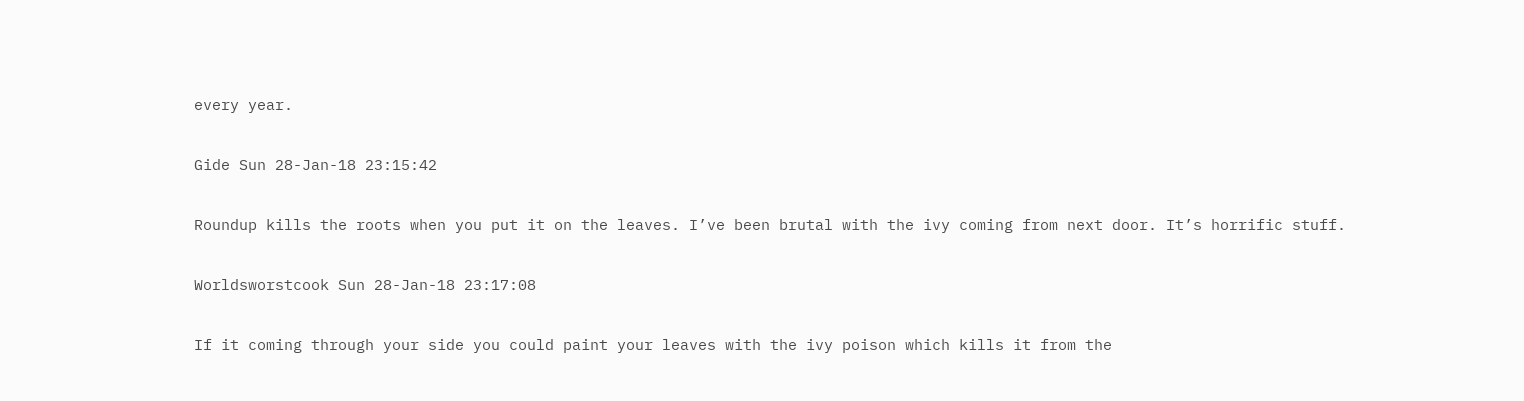every year.

Gide Sun 28-Jan-18 23:15:42

Roundup kills the roots when you put it on the leaves. I’ve been brutal with the ivy coming from next door. It’s horrific stuff.

Worldsworstcook Sun 28-Jan-18 23:17:08

If it coming through your side you could paint your leaves with the ivy poison which kills it from the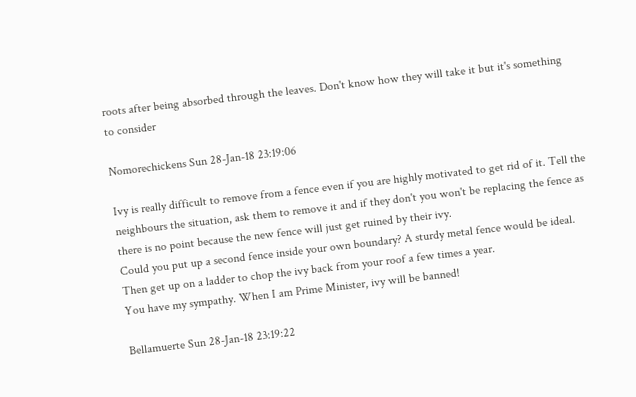roots after being absorbed through the leaves. Don't know how they will take it but it's something to consider

Nomorechickens Sun 28-Jan-18 23:19:06

Ivy is really difficult to remove from a fence even if you are highly motivated to get rid of it. Tell the neighbours the situation, ask them to remove it and if they don't you won't be replacing the fence as there is no point because the new fence will just get ruined by their ivy.
Could you put up a second fence inside your own boundary? A sturdy metal fence would be ideal. Then get up on a ladder to chop the ivy back from your roof a few times a year.
You have my sympathy. When I am Prime Minister, ivy will be banned!

Bellamuerte Sun 28-Jan-18 23:19:22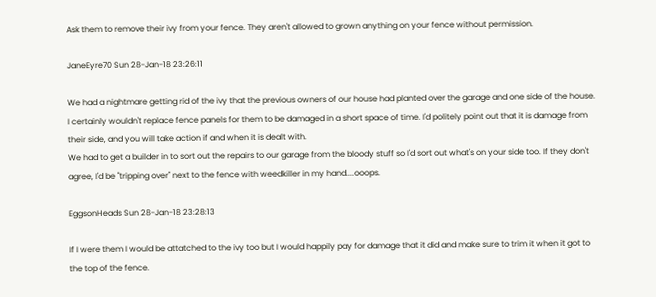Ask them to remove their ivy from your fence. They aren't allowed to grown anything on your fence without permission.

JaneEyre70 Sun 28-Jan-18 23:26:11

We had a nightmare getting rid of the ivy that the previous owners of our house had planted over the garage and one side of the house. I certainly wouldn't replace fence panels for them to be damaged in a short space of time. I'd politely point out that it is damage from their side, and you will take action if and when it is dealt with.
We had to get a builder in to sort out the repairs to our garage from the bloody stuff so I'd sort out what's on your side too. If they don't agree, I'd be "tripping over" next to the fence with weedkiller in my hand....ooops.

EggsonHeads Sun 28-Jan-18 23:28:13

If I were them I would be attatched to the ivy too but I would happily pay for damage that it did and make sure to trim it when it got to the top of the fence.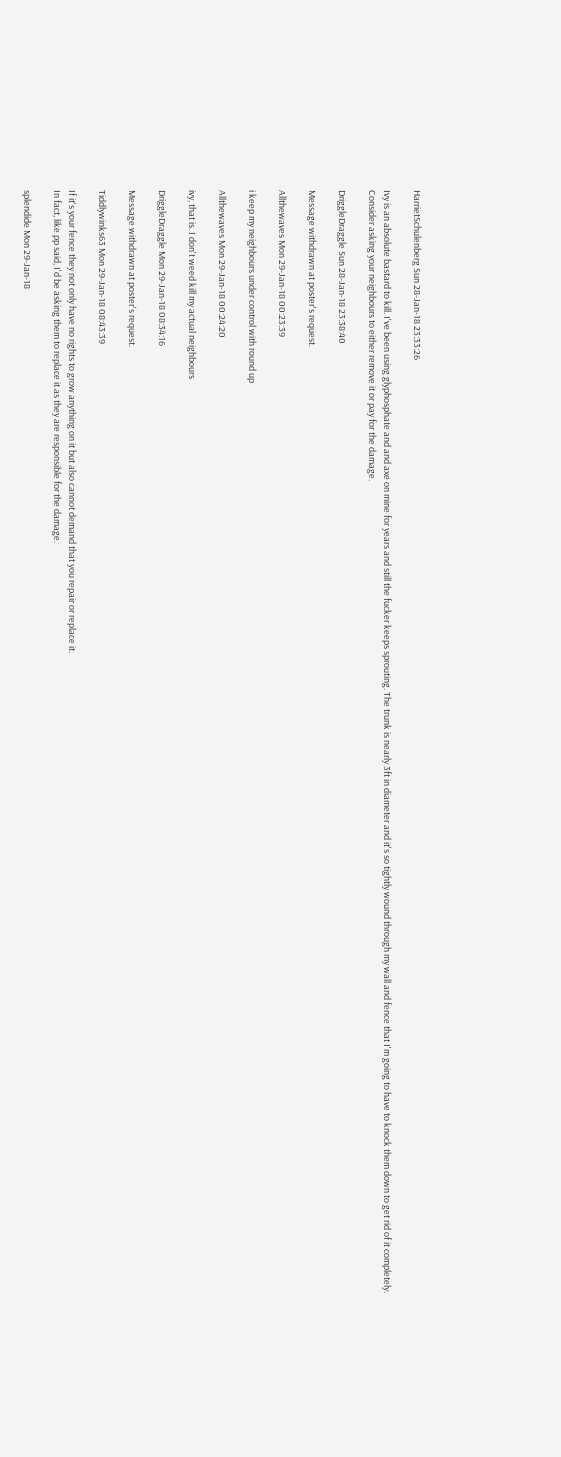HarrietSchulenberg Sun 28-Jan-18 23:33:26

Ivy is an absolute bastard to kill. I've been using glyphosphate and and axe on mine for years and still the fucker keeps sprouting. The trunk is nearly 3ft in diameter and it's so tightly wound through my wall and fence that I'm going to have to knock them down to get rid of it completely.
Consider asking your neighbours to either remove it or pay for the damage.

DriggleDraggle Sun 28-Jan-18 23:38:40

Message withdrawn at poster's request.

Allthewaves Mon 29-Jan-18 00:23:39

i keep my neighbours under control with round up

Allthewaves Mon 29-Jan-18 00:24:20

ivy, that is. I don't weed kill my actual neighbours

DriggleDraggle Mon 29-Jan-18 08:34:16

Message withdrawn at poster's request.

Tiddlywinks63 Mon 29-Jan-18 08:43:39

If it's your fence they not only have no rights to grow anything on it but also cannot demand that you repair or replace it.
In fact, like pp said, I'd be asking them to replace it as they are responsible for the damage.

splendide Mon 29-Jan-18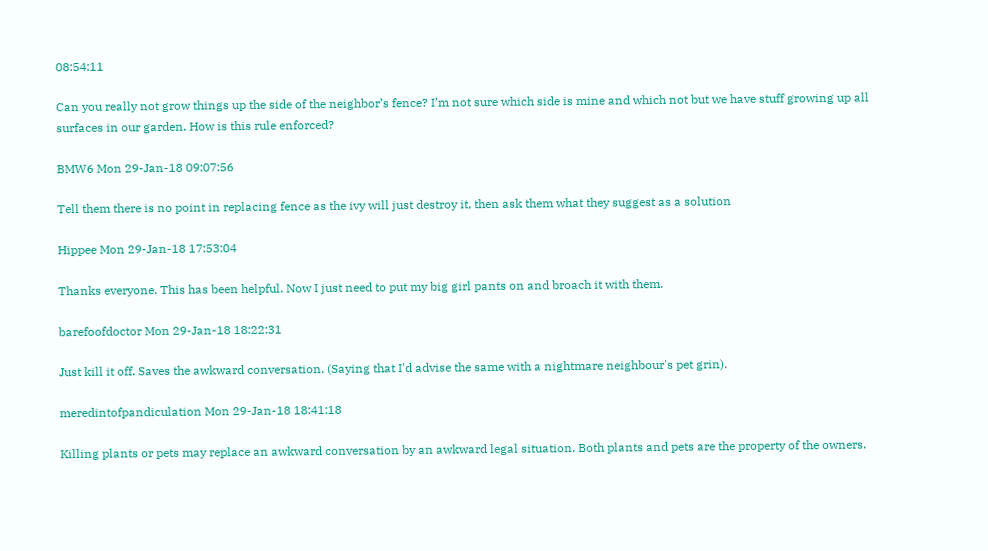08:54:11

Can you really not grow things up the side of the neighbor’s fence? I’m not sure which side is mine and which not but we have stuff growing up all surfaces in our garden. How is this rule enforced?

BMW6 Mon 29-Jan-18 09:07:56

Tell them there is no point in replacing fence as the ivy will just destroy it, then ask them what they suggest as a solution

Hippee Mon 29-Jan-18 17:53:04

Thanks everyone. This has been helpful. Now I just need to put my big girl pants on and broach it with them.

barefoofdoctor Mon 29-Jan-18 18:22:31

Just kill it off. Saves the awkward conversation. (Saying that I'd advise the same with a nightmare neighbour's pet grin).

meredintofpandiculation Mon 29-Jan-18 18:41:18

Killing plants or pets may replace an awkward conversation by an awkward legal situation. Both plants and pets are the property of the owners.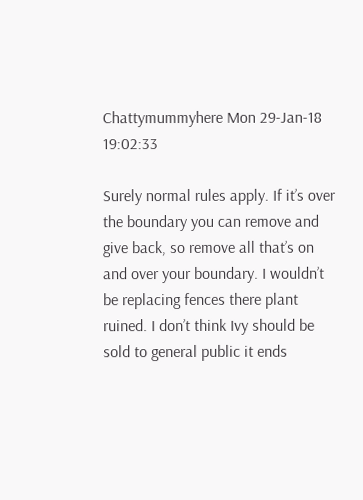Chattymummyhere Mon 29-Jan-18 19:02:33

Surely normal rules apply. If it’s over the boundary you can remove and give back, so remove all that’s on and over your boundary. I wouldn’t be replacing fences there plant ruined. I don’t think Ivy should be sold to general public it ends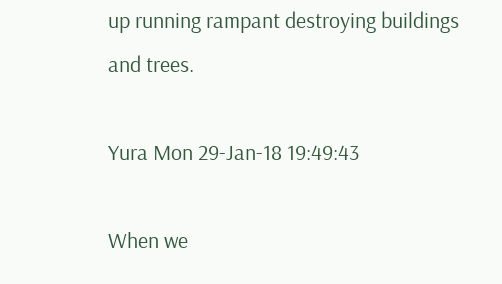up running rampant destroying buildings and trees.

Yura Mon 29-Jan-18 19:49:43

When we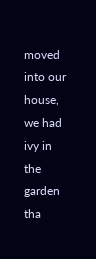moved into our house, we had ivy in the garden tha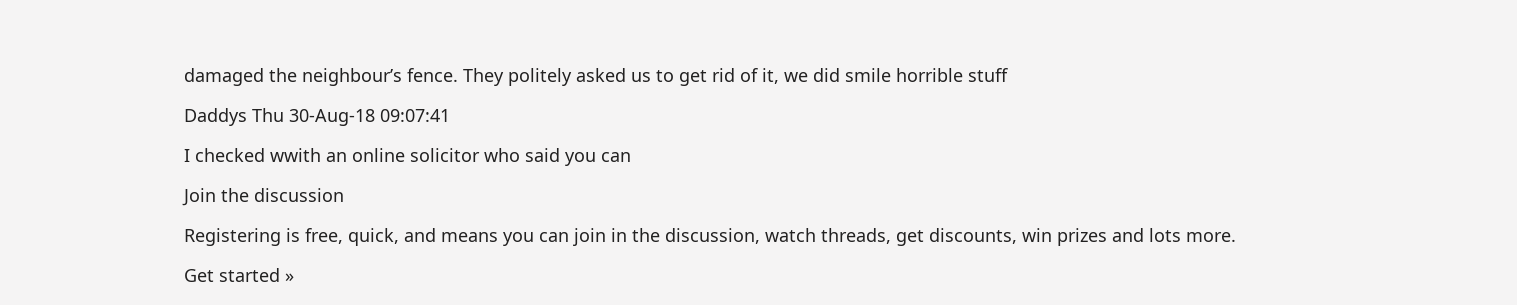damaged the neighbour’s fence. They politely asked us to get rid of it, we did smile horrible stuff

Daddys Thu 30-Aug-18 09:07:41

I checked wwith an online solicitor who said you can

Join the discussion

Registering is free, quick, and means you can join in the discussion, watch threads, get discounts, win prizes and lots more.

Get started »